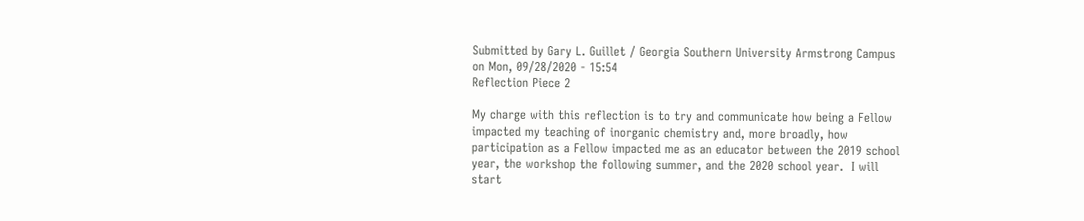Submitted by Gary L. Guillet / Georgia Southern University Armstrong Campus on Mon, 09/28/2020 - 15:54
Reflection Piece 2

My charge with this reflection is to try and communicate how being a Fellow impacted my teaching of inorganic chemistry and, more broadly, how participation as a Fellow impacted me as an educator between the 2019 school year, the workshop the following summer, and the 2020 school year.  I will start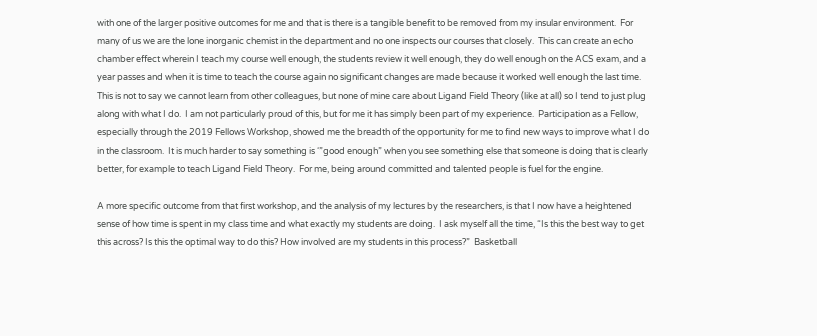with one of the larger positive outcomes for me and that is there is a tangible benefit to be removed from my insular environment.  For many of us we are the lone inorganic chemist in the department and no one inspects our courses that closely.  This can create an echo chamber effect wherein I teach my course well enough, the students review it well enough, they do well enough on the ACS exam, and a year passes and when it is time to teach the course again no significant changes are made because it worked well enough the last time. This is not to say we cannot learn from other colleagues, but none of mine care about Ligand Field Theory (like at all) so I tend to just plug along with what I do.  I am not particularly proud of this, but for me it has simply been part of my experience.  Participation as a Fellow, especially through the 2019 Fellows Workshop, showed me the breadth of the opportunity for me to find new ways to improve what I do in the classroom.  It is much harder to say something is ‘”good enough” when you see something else that someone is doing that is clearly better, for example to teach Ligand Field Theory.  For me, being around committed and talented people is fuel for the engine.

A more specific outcome from that first workshop, and the analysis of my lectures by the researchers, is that I now have a heightened sense of how time is spent in my class time and what exactly my students are doing.  I ask myself all the time, “Is this the best way to get this across? Is this the optimal way to do this? How involved are my students in this process?”  Basketball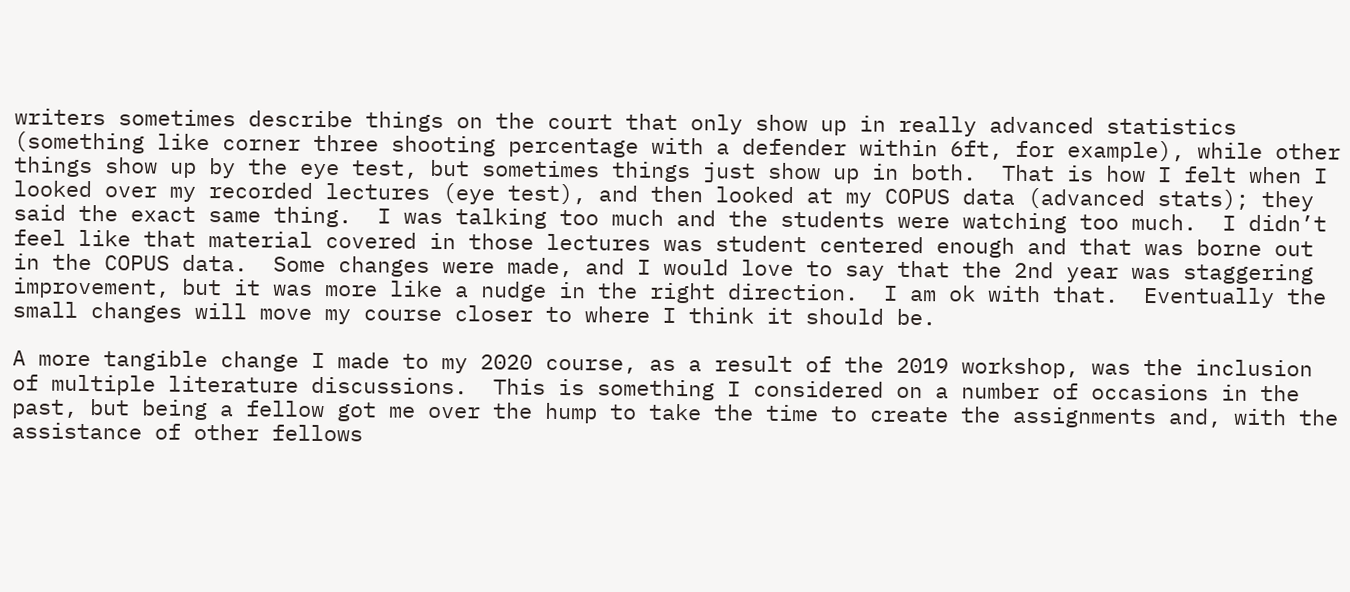writers sometimes describe things on the court that only show up in really advanced statistics (something like corner three shooting percentage with a defender within 6ft, for example), while other things show up by the eye test, but sometimes things just show up in both.  That is how I felt when I looked over my recorded lectures (eye test), and then looked at my COPUS data (advanced stats); they said the exact same thing.  I was talking too much and the students were watching too much.  I didn’t feel like that material covered in those lectures was student centered enough and that was borne out in the COPUS data.  Some changes were made, and I would love to say that the 2nd year was staggering improvement, but it was more like a nudge in the right direction.  I am ok with that.  Eventually the small changes will move my course closer to where I think it should be.

A more tangible change I made to my 2020 course, as a result of the 2019 workshop, was the inclusion of multiple literature discussions.  This is something I considered on a number of occasions in the past, but being a fellow got me over the hump to take the time to create the assignments and, with the assistance of other fellows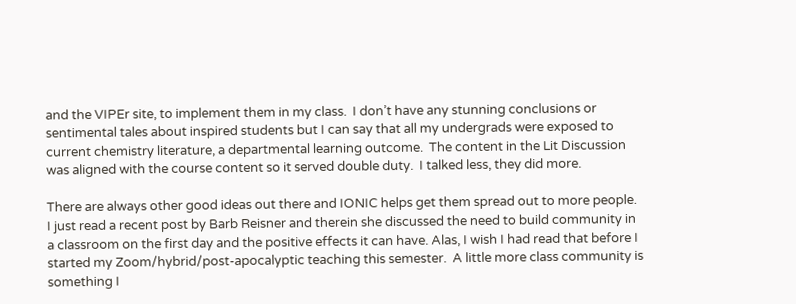and the VIPEr site, to implement them in my class.  I don’t have any stunning conclusions or sentimental tales about inspired students but I can say that all my undergrads were exposed to current chemistry literature, a departmental learning outcome.  The content in the Lit Discussion was aligned with the course content so it served double duty.  I talked less, they did more.

There are always other good ideas out there and IONIC helps get them spread out to more people.  I just read a recent post by Barb Reisner and therein she discussed the need to build community in a classroom on the first day and the positive effects it can have. Alas, I wish I had read that before I started my Zoom/hybrid/post-apocalyptic teaching this semester.  A little more class community is something I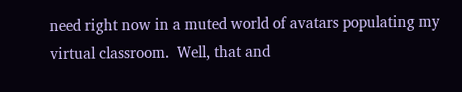need right now in a muted world of avatars populating my virtual classroom.  Well, that and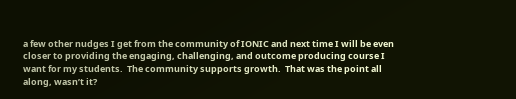a few other nudges I get from the community of IONIC and next time I will be even closer to providing the engaging, challenging, and outcome producing course I want for my students.  The community supports growth.  That was the point all along, wasn’t it?